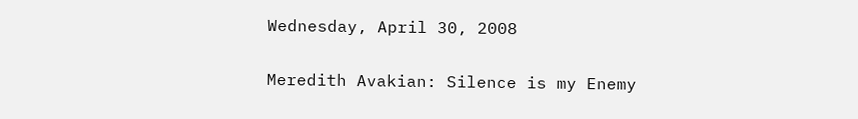Wednesday, April 30, 2008

Meredith Avakian: Silence is my Enemy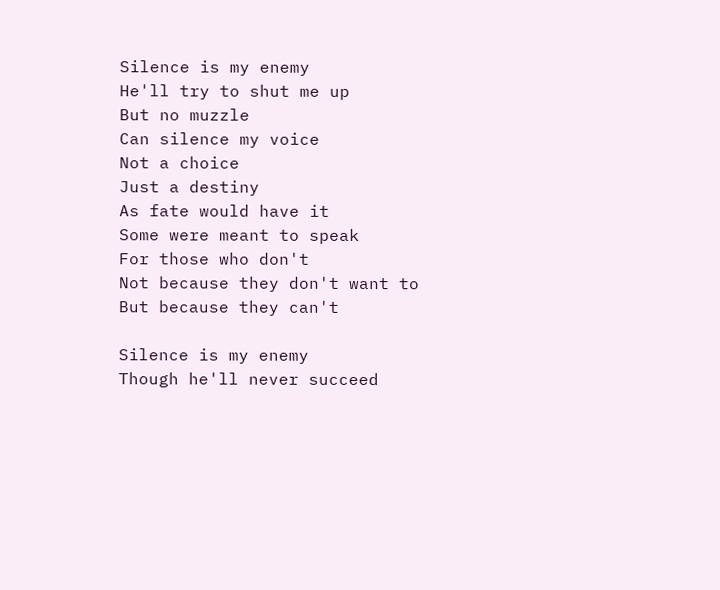Silence is my enemy
He'll try to shut me up
But no muzzle
Can silence my voice
Not a choice
Just a destiny
As fate would have it
Some were meant to speak
For those who don't
Not because they don't want to
But because they can't

Silence is my enemy
Though he'll never succeed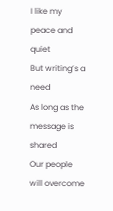I like my peace and quiet
But writing’s a need
As long as the message is shared
Our people will overcome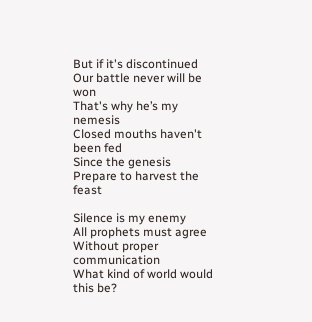But if it's discontinued
Our battle never will be won
That's why he’s my nemesis
Closed mouths haven't been fed
Since the genesis
Prepare to harvest the feast

Silence is my enemy
All prophets must agree
Without proper communication
What kind of world would this be?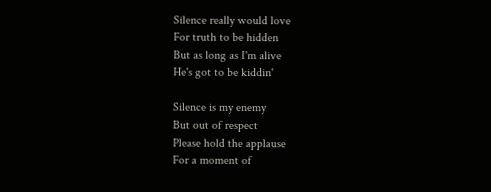Silence really would love
For truth to be hidden
But as long as I'm alive
He's got to be kiddin'

Silence is my enemy
But out of respect
Please hold the applause
For a moment of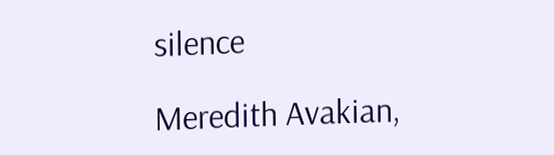silence

Meredith Avakian,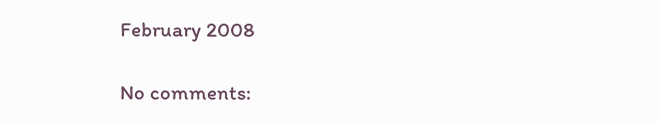February 2008

No comments: